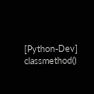[Python-Dev] classmethod()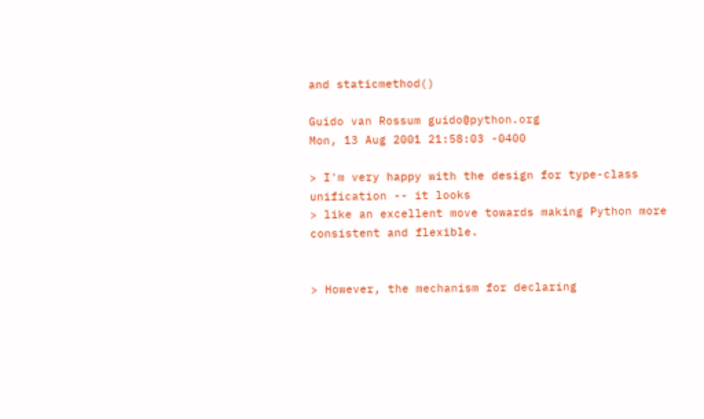and staticmethod()

Guido van Rossum guido@python.org
Mon, 13 Aug 2001 21:58:03 -0400

> I'm very happy with the design for type-class unification -- it looks
> like an excellent move towards making Python more consistent and flexible.


> However, the mechanism for declaring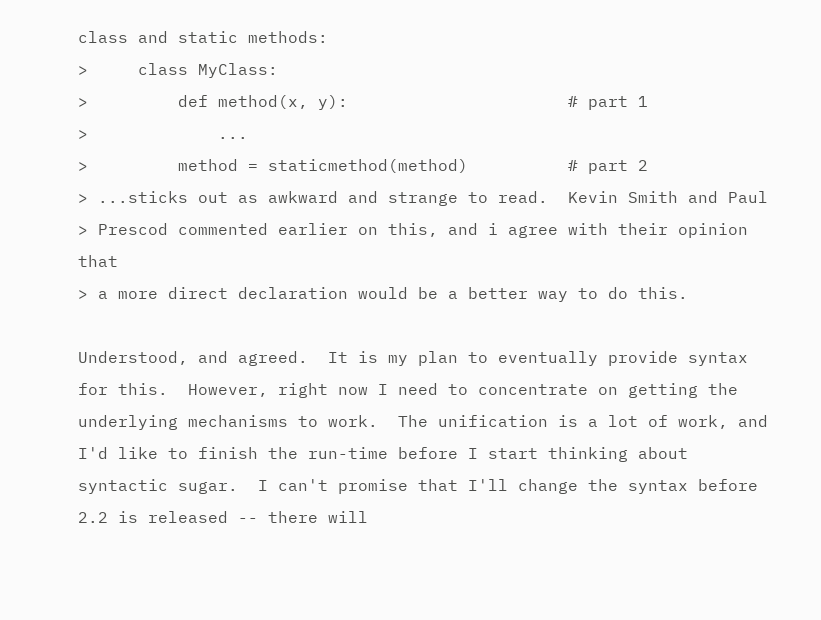class and static methods:
>     class MyClass:
>         def method(x, y):                      # part 1
>             ...
>         method = staticmethod(method)          # part 2
> ...sticks out as awkward and strange to read.  Kevin Smith and Paul
> Prescod commented earlier on this, and i agree with their opinion that
> a more direct declaration would be a better way to do this.

Understood, and agreed.  It is my plan to eventually provide syntax
for this.  However, right now I need to concentrate on getting the
underlying mechanisms to work.  The unification is a lot of work, and
I'd like to finish the run-time before I start thinking about
syntactic sugar.  I can't promise that I'll change the syntax before
2.2 is released -- there will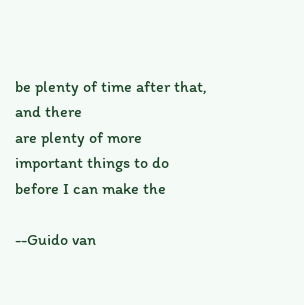be plenty of time after that, and there
are plenty of more important things to do before I can make the

--Guido van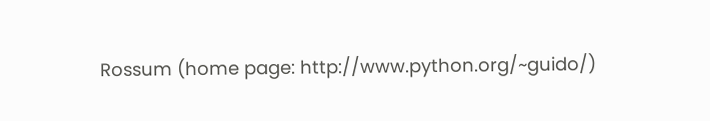Rossum (home page: http://www.python.org/~guido/)